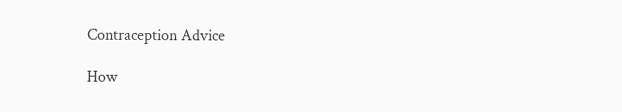Contraception Advice

How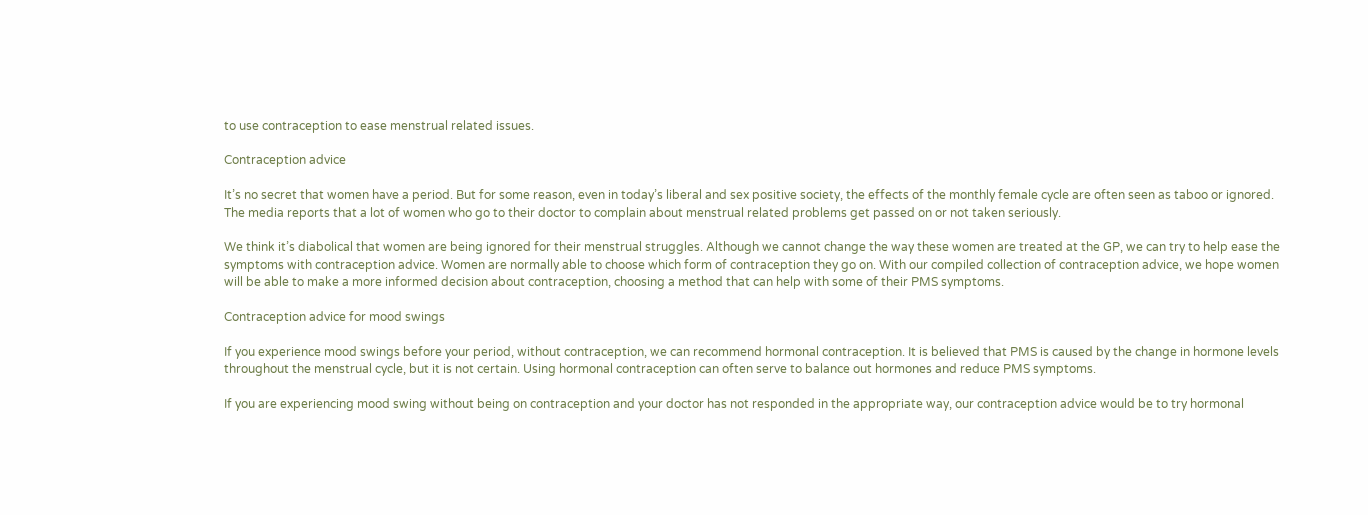to use contraception to ease menstrual related issues.

Contraception advice

It’s no secret that women have a period. But for some reason, even in today’s liberal and sex positive society, the effects of the monthly female cycle are often seen as taboo or ignored. The media reports that a lot of women who go to their doctor to complain about menstrual related problems get passed on or not taken seriously.

We think it’s diabolical that women are being ignored for their menstrual struggles. Although we cannot change the way these women are treated at the GP, we can try to help ease the symptoms with contraception advice. Women are normally able to choose which form of contraception they go on. With our compiled collection of contraception advice, we hope women will be able to make a more informed decision about contraception, choosing a method that can help with some of their PMS symptoms.

Contraception advice for mood swings

If you experience mood swings before your period, without contraception, we can recommend hormonal contraception. It is believed that PMS is caused by the change in hormone levels throughout the menstrual cycle, but it is not certain. Using hormonal contraception can often serve to balance out hormones and reduce PMS symptoms.

If you are experiencing mood swing without being on contraception and your doctor has not responded in the appropriate way, our contraception advice would be to try hormonal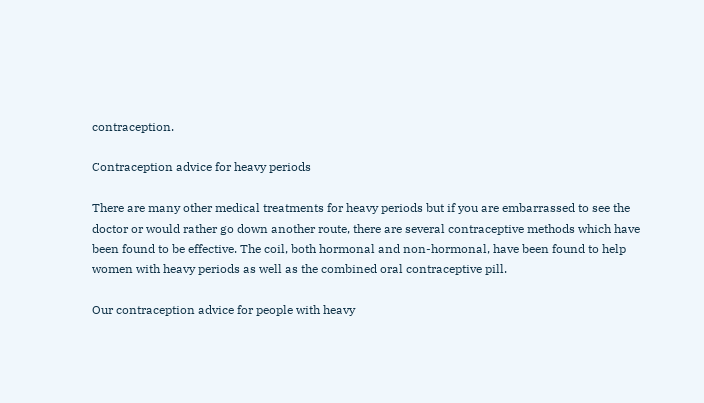contraception.

Contraception advice for heavy periods

There are many other medical treatments for heavy periods but if you are embarrassed to see the doctor or would rather go down another route, there are several contraceptive methods which have been found to be effective. The coil, both hormonal and non-hormonal, have been found to help women with heavy periods as well as the combined oral contraceptive pill.

Our contraception advice for people with heavy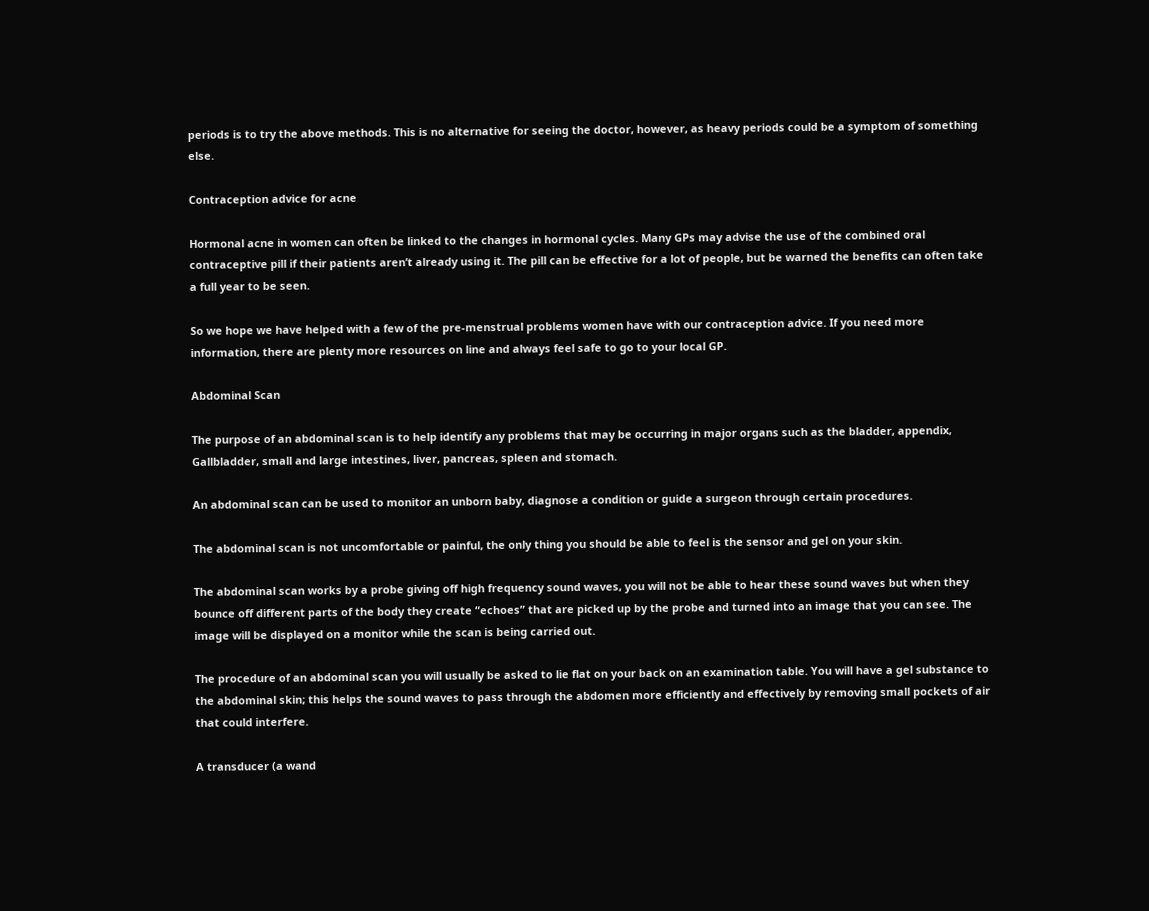periods is to try the above methods. This is no alternative for seeing the doctor, however, as heavy periods could be a symptom of something else.

Contraception advice for acne

Hormonal acne in women can often be linked to the changes in hormonal cycles. Many GPs may advise the use of the combined oral contraceptive pill if their patients aren’t already using it. The pill can be effective for a lot of people, but be warned the benefits can often take a full year to be seen.

So we hope we have helped with a few of the pre-menstrual problems women have with our contraception advice. If you need more information, there are plenty more resources on line and always feel safe to go to your local GP.

Abdominal Scan

The purpose of an abdominal scan is to help identify any problems that may be occurring in major organs such as the bladder, appendix, Gallbladder, small and large intestines, liver, pancreas, spleen and stomach.

An abdominal scan can be used to monitor an unborn baby, diagnose a condition or guide a surgeon through certain procedures.

The abdominal scan is not uncomfortable or painful, the only thing you should be able to feel is the sensor and gel on your skin.

The abdominal scan works by a probe giving off high frequency sound waves, you will not be able to hear these sound waves but when they bounce off different parts of the body they create “echoes” that are picked up by the probe and turned into an image that you can see. The image will be displayed on a monitor while the scan is being carried out.

The procedure of an abdominal scan you will usually be asked to lie flat on your back on an examination table. You will have a gel substance to the abdominal skin; this helps the sound waves to pass through the abdomen more efficiently and effectively by removing small pockets of air that could interfere.

A transducer (a wand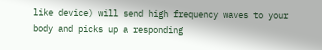like device) will send high frequency waves to your body and picks up a responding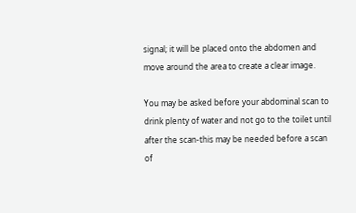signal; it will be placed onto the abdomen and move around the area to create a clear image.

You may be asked before your abdominal scan to drink plenty of water and not go to the toilet until after the scan-this may be needed before a scan of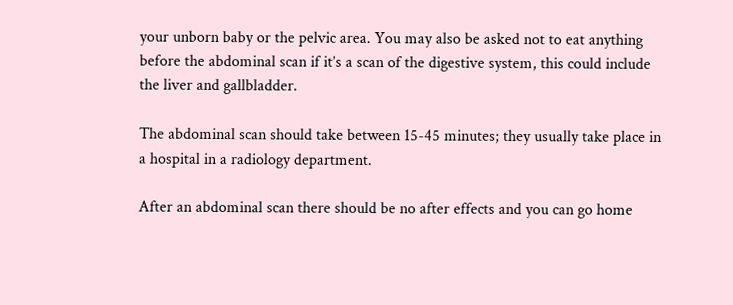your unborn baby or the pelvic area. You may also be asked not to eat anything before the abdominal scan if it’s a scan of the digestive system, this could include the liver and gallbladder.

The abdominal scan should take between 15-45 minutes; they usually take place in a hospital in a radiology department.

After an abdominal scan there should be no after effects and you can go home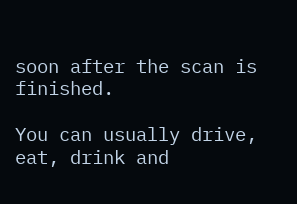soon after the scan is finished.

You can usually drive, eat, drink and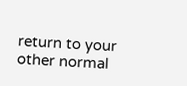return to your other normal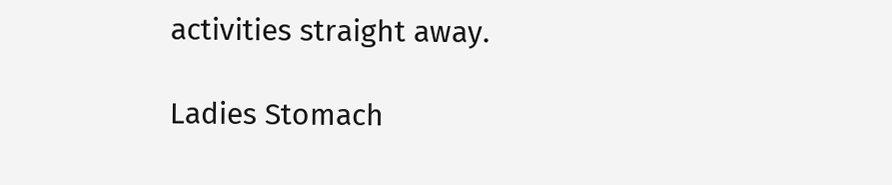activities straight away.

Ladies Stomach